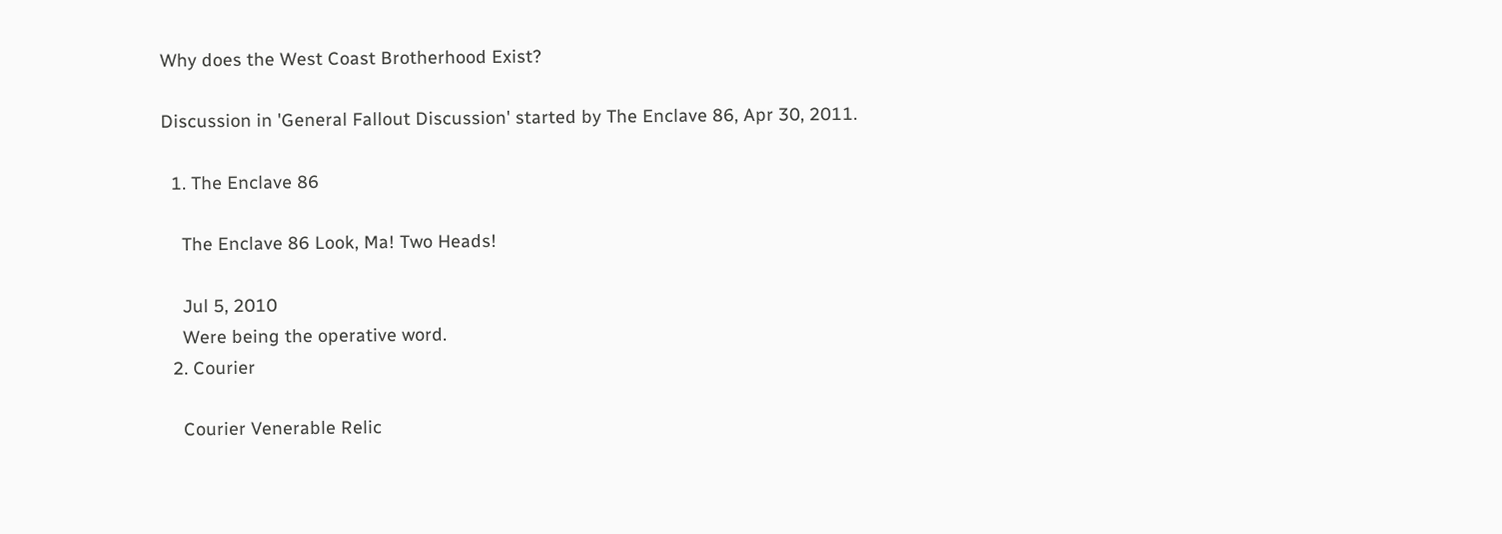Why does the West Coast Brotherhood Exist?

Discussion in 'General Fallout Discussion' started by The Enclave 86, Apr 30, 2011.

  1. The Enclave 86

    The Enclave 86 Look, Ma! Two Heads!

    Jul 5, 2010
    Were being the operative word.
  2. Courier

    Courier Venerable Relic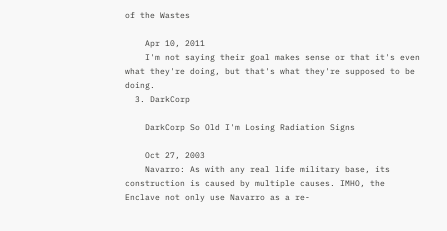of the Wastes

    Apr 10, 2011
    I'm not saying their goal makes sense or that it's even what they're doing, but that's what they're supposed to be doing.
  3. DarkCorp

    DarkCorp So Old I'm Losing Radiation Signs

    Oct 27, 2003
    Navarro: As with any real life military base, its construction is caused by multiple causes. IMHO, the Enclave not only use Navarro as a re-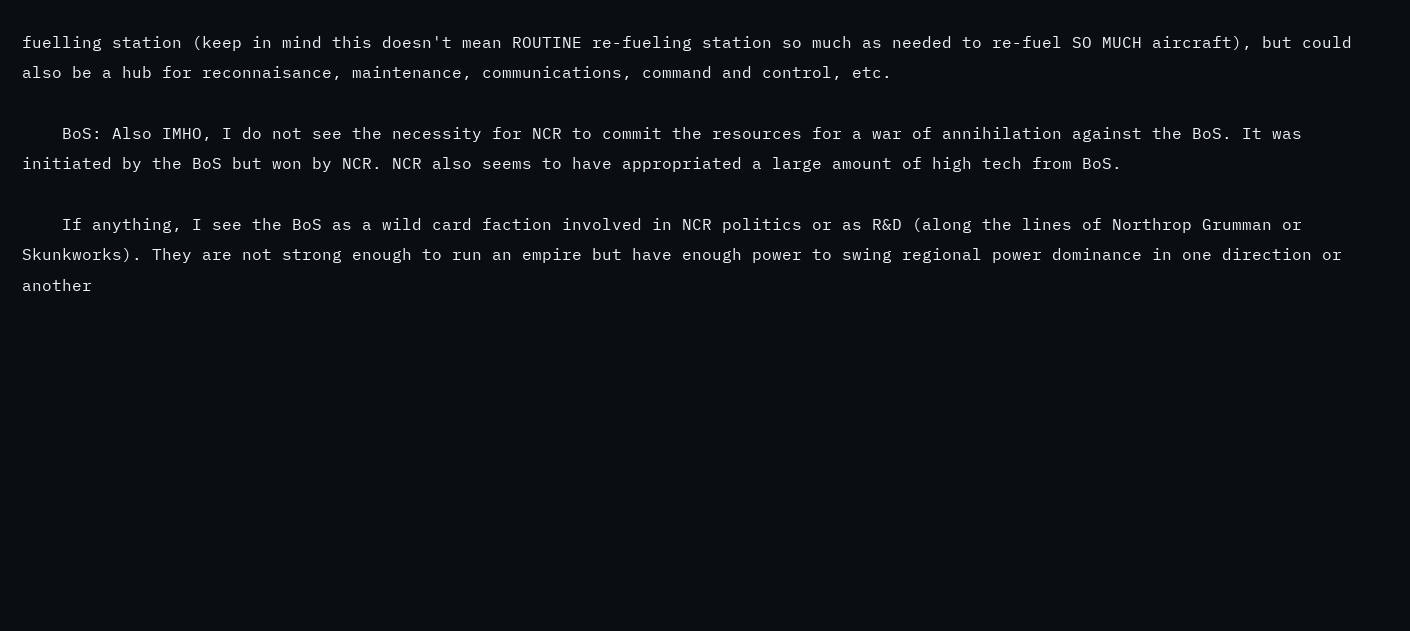fuelling station (keep in mind this doesn't mean ROUTINE re-fueling station so much as needed to re-fuel SO MUCH aircraft), but could also be a hub for reconnaisance, maintenance, communications, command and control, etc.

    BoS: Also IMHO, I do not see the necessity for NCR to commit the resources for a war of annihilation against the BoS. It was initiated by the BoS but won by NCR. NCR also seems to have appropriated a large amount of high tech from BoS.

    If anything, I see the BoS as a wild card faction involved in NCR politics or as R&D (along the lines of Northrop Grumman or Skunkworks). They are not strong enough to run an empire but have enough power to swing regional power dominance in one direction or another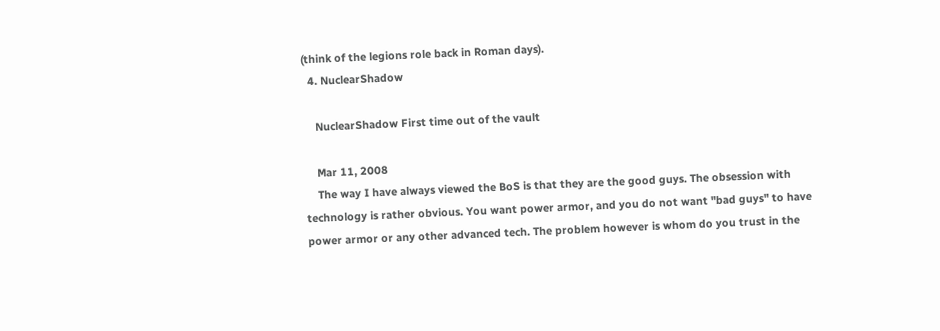(think of the legions role back in Roman days).
  4. NuclearShadow

    NuclearShadow First time out of the vault

    Mar 11, 2008
    The way I have always viewed the BoS is that they are the good guys. The obsession with technology is rather obvious. You want power armor, and you do not want "bad guys" to have power armor or any other advanced tech. The problem however is whom do you trust in the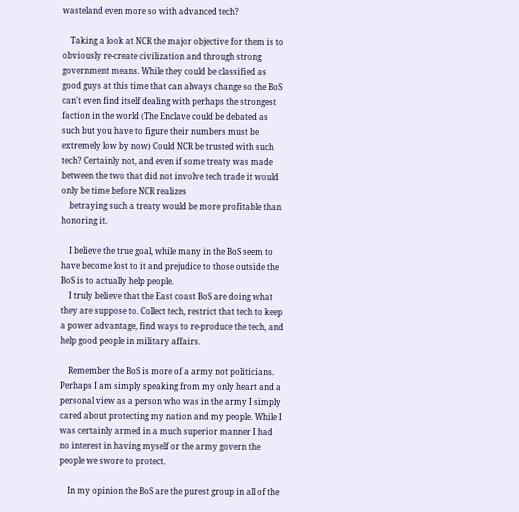wasteland even more so with advanced tech?

    Taking a look at NCR the major objective for them is to obviously re-create civilization and through strong government means. While they could be classified as good guys at this time that can always change so the BoS can't even find itself dealing with perhaps the strongest faction in the world (The Enclave could be debated as such but you have to figure their numbers must be extremely low by now) Could NCR be trusted with such tech? Certainly not, and even if some treaty was made between the two that did not involve tech trade it would only be time before NCR realizes
    betraying such a treaty would be more profitable than honoring it.

    I believe the true goal, while many in the BoS seem to have become lost to it and prejudice to those outside the BoS is to actually help people.
    I truly believe that the East coast BoS are doing what they are suppose to. Collect tech, restrict that tech to keep a power advantage, find ways to re-produce the tech, and help good people in military affairs.

    Remember the BoS is more of a army not politicians. Perhaps I am simply speaking from my only heart and a personal view as a person who was in the army I simply cared about protecting my nation and my people. While I was certainly armed in a much superior manner I had no interest in having myself or the army govern the people we swore to protect.

    In my opinion the BoS are the purest group in all of the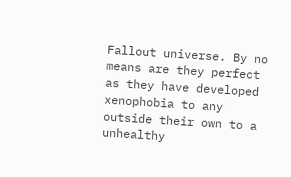Fallout universe. By no means are they perfect as they have developed xenophobia to any outside their own to a unhealthy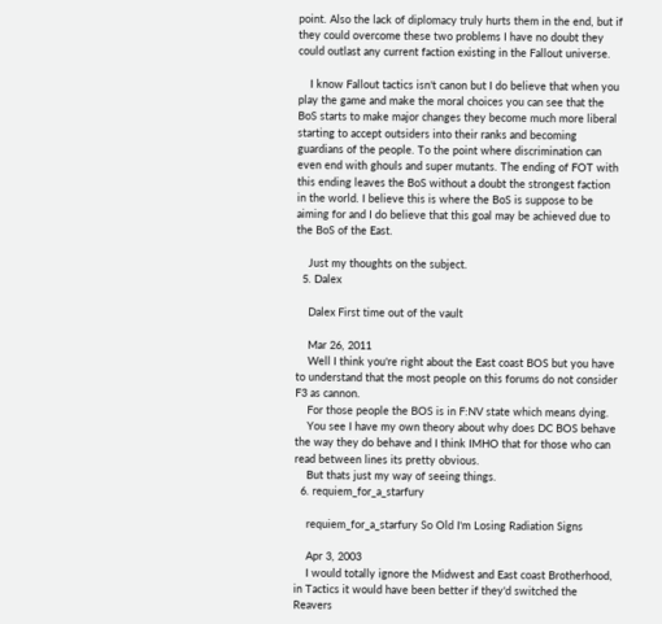point. Also the lack of diplomacy truly hurts them in the end, but if they could overcome these two problems I have no doubt they could outlast any current faction existing in the Fallout universe.

    I know Fallout tactics isn't canon but I do believe that when you play the game and make the moral choices you can see that the BoS starts to make major changes they become much more liberal starting to accept outsiders into their ranks and becoming guardians of the people. To the point where discrimination can even end with ghouls and super mutants. The ending of FOT with this ending leaves the BoS without a doubt the strongest faction in the world. I believe this is where the BoS is suppose to be aiming for and I do believe that this goal may be achieved due to the BoS of the East.

    Just my thoughts on the subject.
  5. Dalex

    Dalex First time out of the vault

    Mar 26, 2011
    Well I think you're right about the East coast BOS but you have to understand that the most people on this forums do not consider F3 as cannon.
    For those people the BOS is in F:NV state which means dying.
    You see I have my own theory about why does DC BOS behave the way they do behave and I think IMHO that for those who can read between lines its pretty obvious.
    But thats just my way of seeing things.
  6. requiem_for_a_starfury

    requiem_for_a_starfury So Old I'm Losing Radiation Signs

    Apr 3, 2003
    I would totally ignore the Midwest and East coast Brotherhood, in Tactics it would have been better if they'd switched the Reavers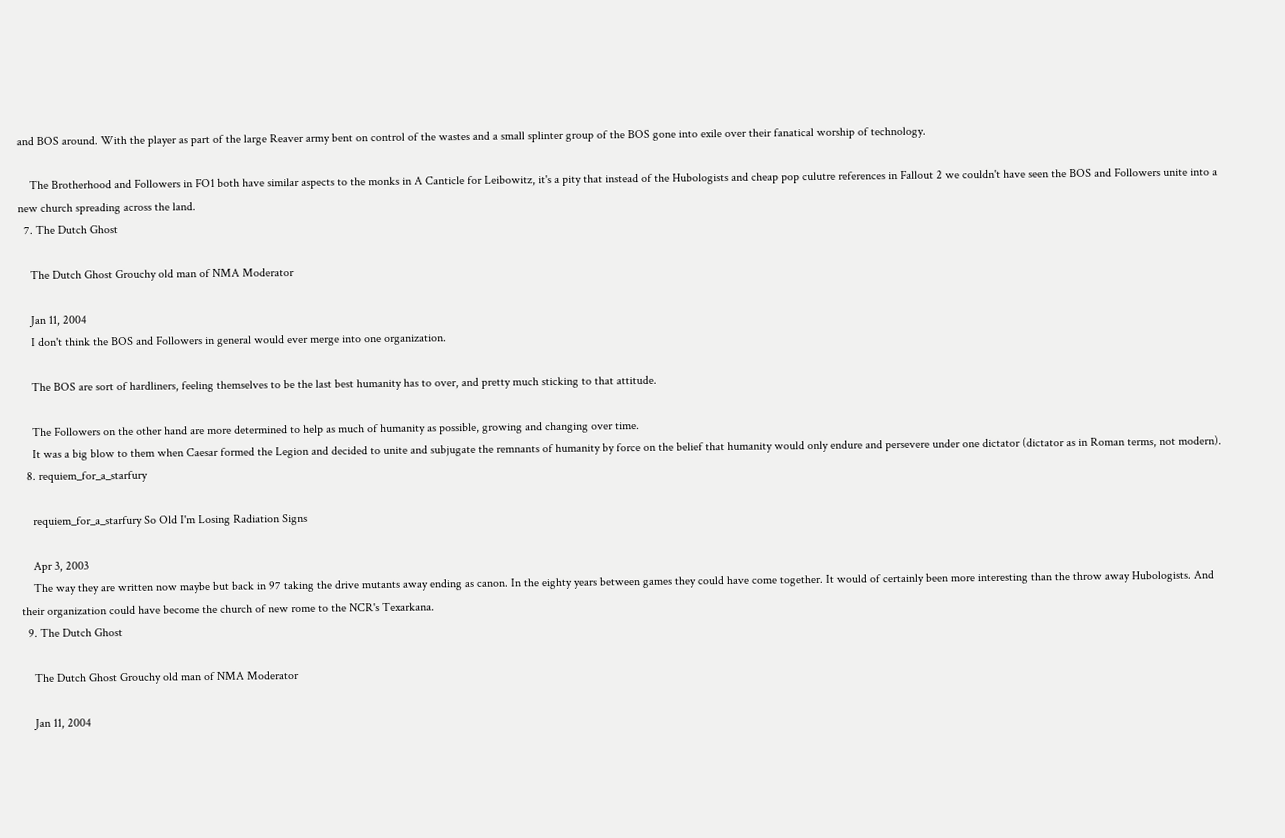and BOS around. With the player as part of the large Reaver army bent on control of the wastes and a small splinter group of the BOS gone into exile over their fanatical worship of technology.

    The Brotherhood and Followers in FO1 both have similar aspects to the monks in A Canticle for Leibowitz, it's a pity that instead of the Hubologists and cheap pop culutre references in Fallout 2 we couldn't have seen the BOS and Followers unite into a new church spreading across the land.
  7. The Dutch Ghost

    The Dutch Ghost Grouchy old man of NMA Moderator

    Jan 11, 2004
    I don't think the BOS and Followers in general would ever merge into one organization.

    The BOS are sort of hardliners, feeling themselves to be the last best humanity has to over, and pretty much sticking to that attitude.

    The Followers on the other hand are more determined to help as much of humanity as possible, growing and changing over time.
    It was a big blow to them when Caesar formed the Legion and decided to unite and subjugate the remnants of humanity by force on the belief that humanity would only endure and persevere under one dictator (dictator as in Roman terms, not modern).
  8. requiem_for_a_starfury

    requiem_for_a_starfury So Old I'm Losing Radiation Signs

    Apr 3, 2003
    The way they are written now maybe but back in 97 taking the drive mutants away ending as canon. In the eighty years between games they could have come together. It would of certainly been more interesting than the throw away Hubologists. And their organization could have become the church of new rome to the NCR's Texarkana.
  9. The Dutch Ghost

    The Dutch Ghost Grouchy old man of NMA Moderator

    Jan 11, 2004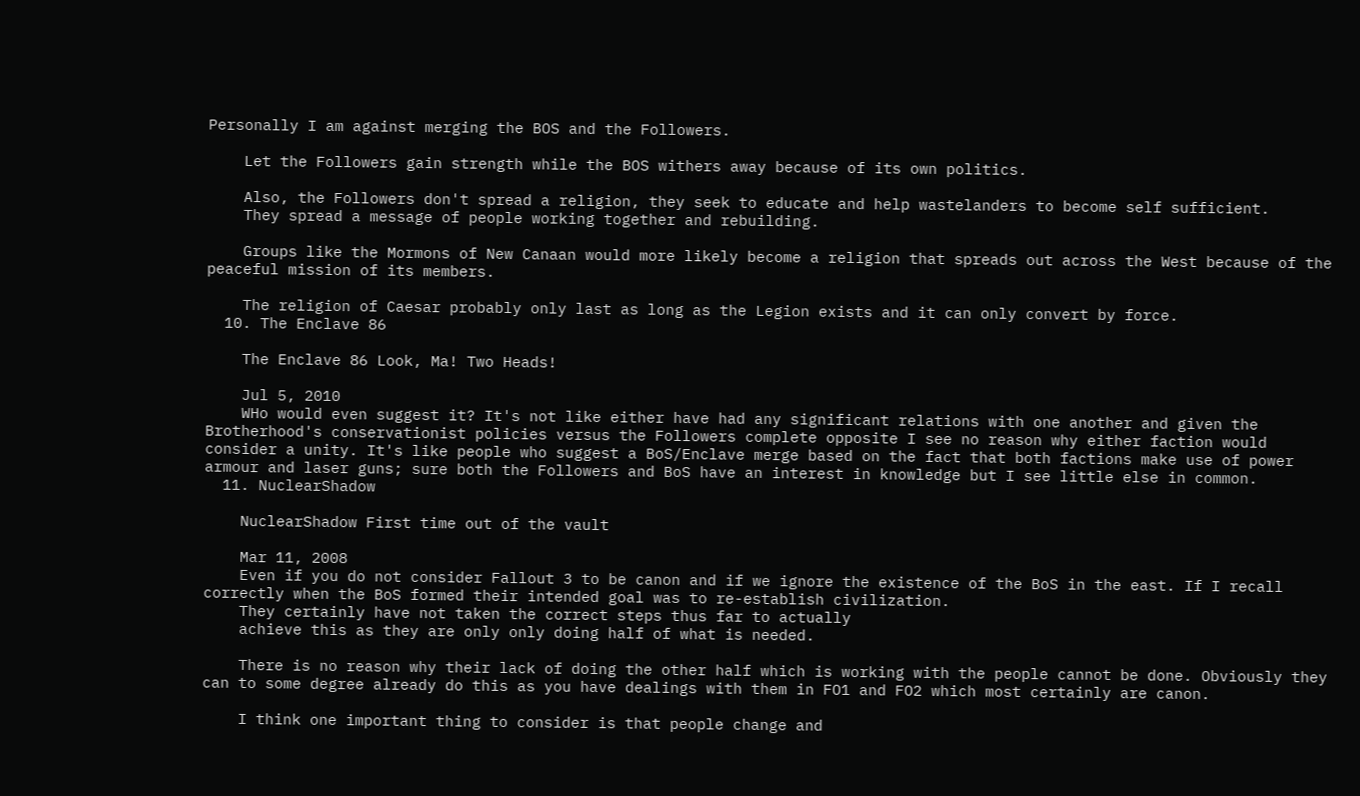Personally I am against merging the BOS and the Followers.

    Let the Followers gain strength while the BOS withers away because of its own politics.

    Also, the Followers don't spread a religion, they seek to educate and help wastelanders to become self sufficient.
    They spread a message of people working together and rebuilding.

    Groups like the Mormons of New Canaan would more likely become a religion that spreads out across the West because of the peaceful mission of its members.

    The religion of Caesar probably only last as long as the Legion exists and it can only convert by force.
  10. The Enclave 86

    The Enclave 86 Look, Ma! Two Heads!

    Jul 5, 2010
    WHo would even suggest it? It's not like either have had any significant relations with one another and given the Brotherhood's conservationist policies versus the Followers complete opposite I see no reason why either faction would consider a unity. It's like people who suggest a BoS/Enclave merge based on the fact that both factions make use of power armour and laser guns; sure both the Followers and BoS have an interest in knowledge but I see little else in common.
  11. NuclearShadow

    NuclearShadow First time out of the vault

    Mar 11, 2008
    Even if you do not consider Fallout 3 to be canon and if we ignore the existence of the BoS in the east. If I recall correctly when the BoS formed their intended goal was to re-establish civilization.
    They certainly have not taken the correct steps thus far to actually
    achieve this as they are only only doing half of what is needed.

    There is no reason why their lack of doing the other half which is working with the people cannot be done. Obviously they can to some degree already do this as you have dealings with them in FO1 and FO2 which most certainly are canon.

    I think one important thing to consider is that people change and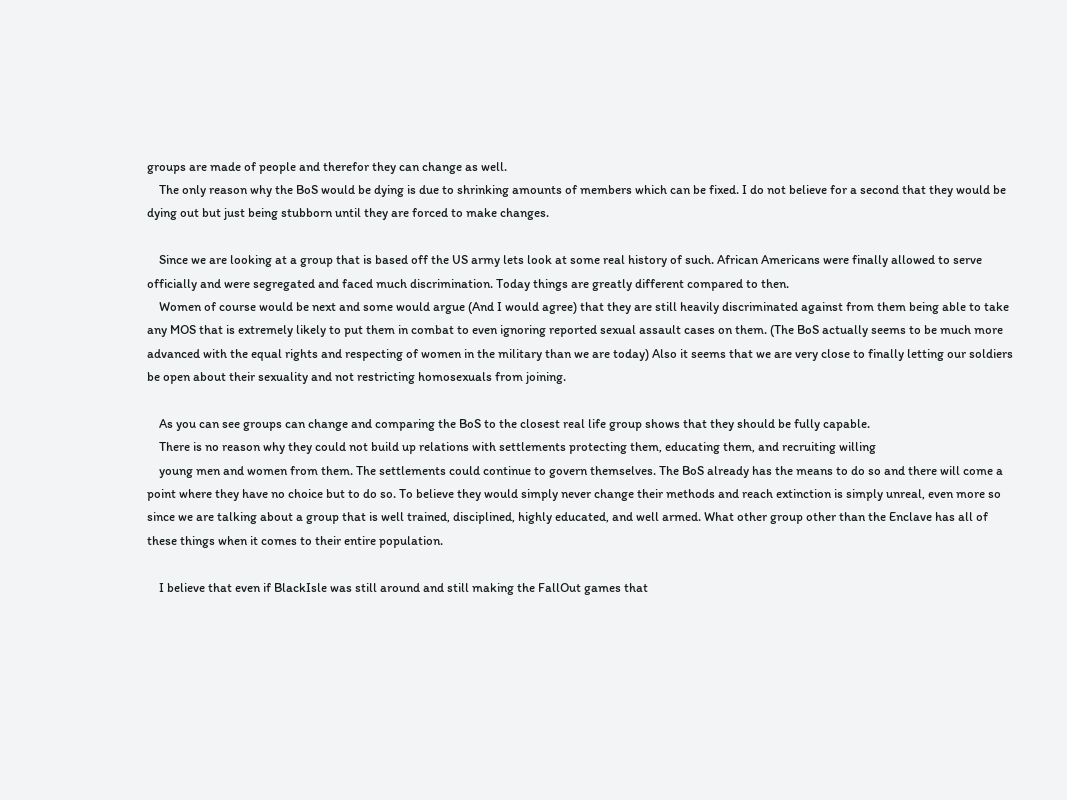groups are made of people and therefor they can change as well.
    The only reason why the BoS would be dying is due to shrinking amounts of members which can be fixed. I do not believe for a second that they would be dying out but just being stubborn until they are forced to make changes.

    Since we are looking at a group that is based off the US army lets look at some real history of such. African Americans were finally allowed to serve officially and were segregated and faced much discrimination. Today things are greatly different compared to then.
    Women of course would be next and some would argue (And I would agree) that they are still heavily discriminated against from them being able to take any MOS that is extremely likely to put them in combat to even ignoring reported sexual assault cases on them. (The BoS actually seems to be much more advanced with the equal rights and respecting of women in the military than we are today) Also it seems that we are very close to finally letting our soldiers be open about their sexuality and not restricting homosexuals from joining.

    As you can see groups can change and comparing the BoS to the closest real life group shows that they should be fully capable.
    There is no reason why they could not build up relations with settlements protecting them, educating them, and recruiting willing
    young men and women from them. The settlements could continue to govern themselves. The BoS already has the means to do so and there will come a point where they have no choice but to do so. To believe they would simply never change their methods and reach extinction is simply unreal, even more so since we are talking about a group that is well trained, disciplined, highly educated, and well armed. What other group other than the Enclave has all of these things when it comes to their entire population.

    I believe that even if BlackIsle was still around and still making the FallOut games that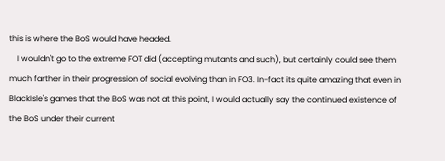this is where the BoS would have headed.
    I wouldn't go to the extreme FOT did (accepting mutants and such), but certainly could see them much farther in their progression of social evolving than in FO3. In-fact its quite amazing that even in BlackIsle's games that the BoS was not at this point, I would actually say the continued existence of the BoS under their current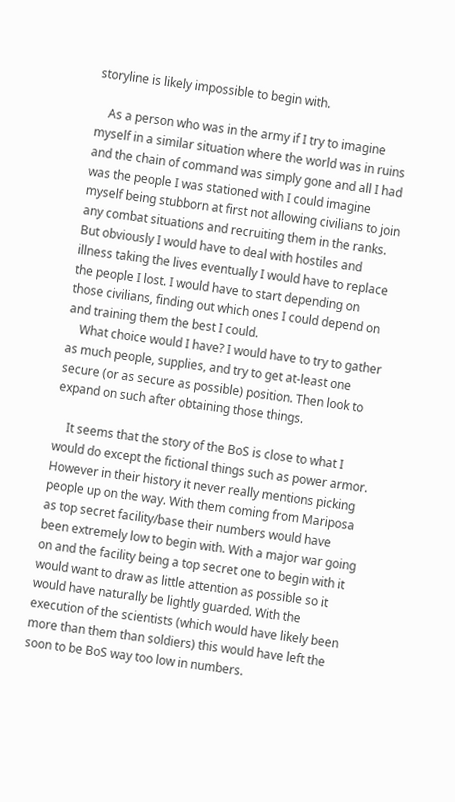storyline is likely impossible to begin with.

    As a person who was in the army if I try to imagine myself in a similar situation where the world was in ruins and the chain of command was simply gone and all I had was the people I was stationed with I could imagine myself being stubborn at first not allowing civilians to join any combat situations and recruiting them in the ranks. But obviously I would have to deal with hostiles and illness taking the lives eventually I would have to replace the people I lost. I would have to start depending on those civilians, finding out which ones I could depend on and training them the best I could.
    What choice would I have? I would have to try to gather as much people, supplies, and try to get at-least one secure (or as secure as possible) position. Then look to expand on such after obtaining those things.

    It seems that the story of the BoS is close to what I would do except the fictional things such as power armor. However in their history it never really mentions picking people up on the way. With them coming from Mariposa as top secret facility/base their numbers would have been extremely low to begin with. With a major war going on and the facility being a top secret one to begin with it would want to draw as little attention as possible so it would have naturally be lightly guarded. With the execution of the scientists (which would have likely been more than them than soldiers) this would have left the soon to be BoS way too low in numbers.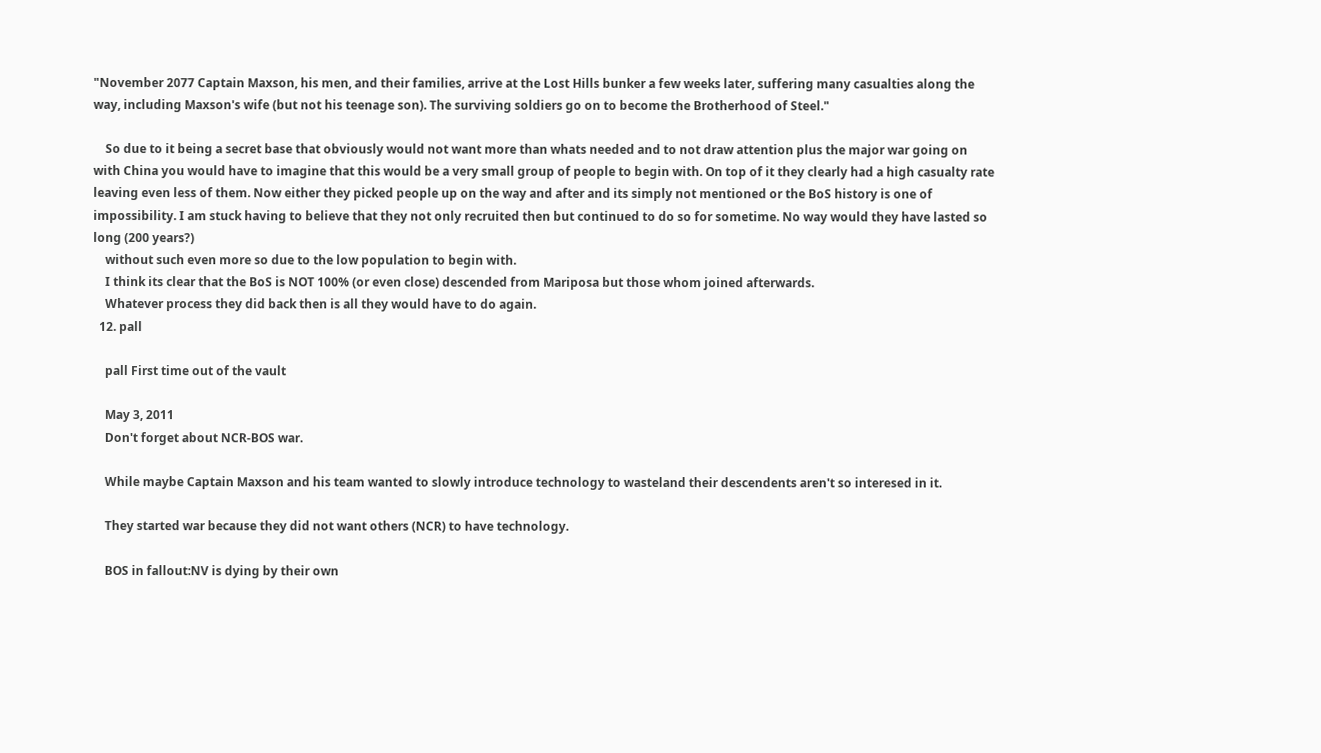"November 2077 Captain Maxson, his men, and their families, arrive at the Lost Hills bunker a few weeks later, suffering many casualties along the way, including Maxson's wife (but not his teenage son). The surviving soldiers go on to become the Brotherhood of Steel."

    So due to it being a secret base that obviously would not want more than whats needed and to not draw attention plus the major war going on with China you would have to imagine that this would be a very small group of people to begin with. On top of it they clearly had a high casualty rate leaving even less of them. Now either they picked people up on the way and after and its simply not mentioned or the BoS history is one of impossibility. I am stuck having to believe that they not only recruited then but continued to do so for sometime. No way would they have lasted so long (200 years?)
    without such even more so due to the low population to begin with.
    I think its clear that the BoS is NOT 100% (or even close) descended from Mariposa but those whom joined afterwards.
    Whatever process they did back then is all they would have to do again.
  12. pall

    pall First time out of the vault

    May 3, 2011
    Don't forget about NCR-BOS war.

    While maybe Captain Maxson and his team wanted to slowly introduce technology to wasteland their descendents aren't so interesed in it.

    They started war because they did not want others (NCR) to have technology.

    BOS in fallout:NV is dying by their own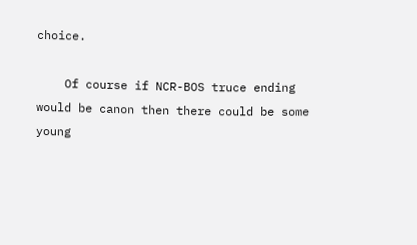choice.

    Of course if NCR-BOS truce ending would be canon then there could be some young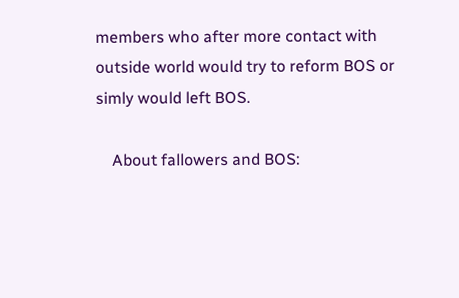members who after more contact with outside world would try to reform BOS or simly would left BOS.

    About fallowers and BOS: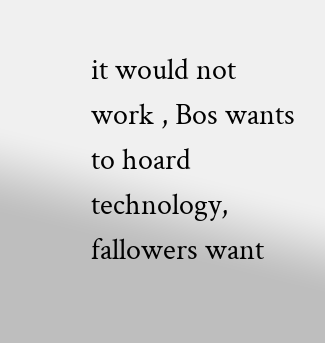it would not work , Bos wants to hoard technology, fallowers want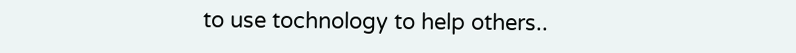to use tochnology to help others..